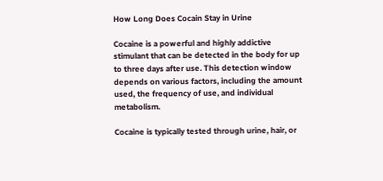How Long Does Cocain Stay in Urine

Cocaine is a powerful and highly addictive stimulant that can be detected in the body for up to three days after use. This detection window depends on various factors, including the amount used, the frequency of use, and individual metabolism.

Cocaine is typically tested through urine, hair, or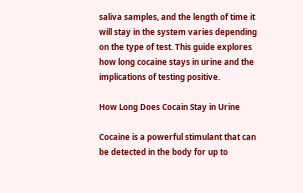saliva samples, and the length of time it will stay in the system varies depending on the type of test. This guide explores how long cocaine stays in urine and the implications of testing positive.

How Long Does Cocain Stay in Urine

Cocaine is a powerful stimulant that can be detected in the body for up to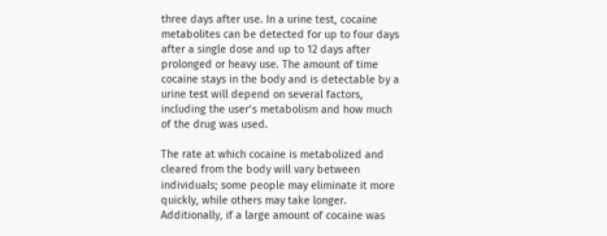three days after use. In a urine test, cocaine metabolites can be detected for up to four days after a single dose and up to 12 days after prolonged or heavy use. The amount of time cocaine stays in the body and is detectable by a urine test will depend on several factors, including the user’s metabolism and how much of the drug was used.

The rate at which cocaine is metabolized and cleared from the body will vary between individuals; some people may eliminate it more quickly, while others may take longer. Additionally, if a large amount of cocaine was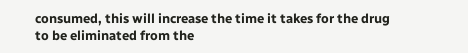consumed, this will increase the time it takes for the drug to be eliminated from the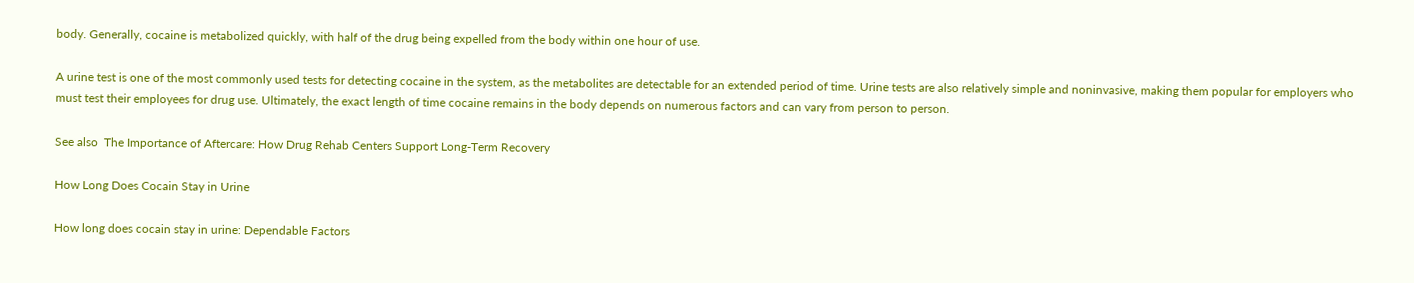body. Generally, cocaine is metabolized quickly, with half of the drug being expelled from the body within one hour of use.

A urine test is one of the most commonly used tests for detecting cocaine in the system, as the metabolites are detectable for an extended period of time. Urine tests are also relatively simple and noninvasive, making them popular for employers who must test their employees for drug use. Ultimately, the exact length of time cocaine remains in the body depends on numerous factors and can vary from person to person.

See also  The Importance of Aftercare: How Drug Rehab Centers Support Long-Term Recovery

How Long Does Cocain Stay in Urine

How long does cocain stay in urine: Dependable Factors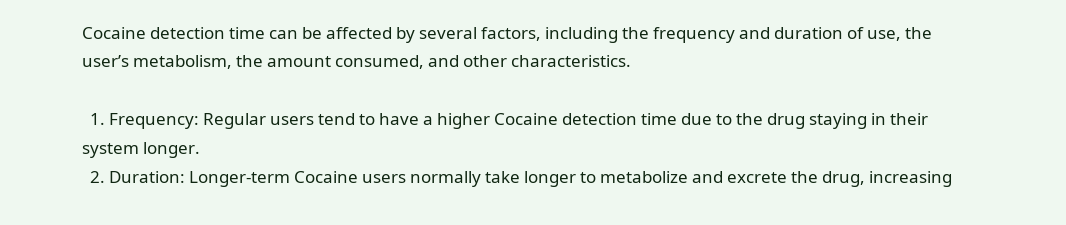Cocaine detection time can be affected by several factors, including the frequency and duration of use, the user’s metabolism, the amount consumed, and other characteristics.

  1. Frequency: Regular users tend to have a higher Cocaine detection time due to the drug staying in their system longer.
  2. Duration: Longer-term Cocaine users normally take longer to metabolize and excrete the drug, increasing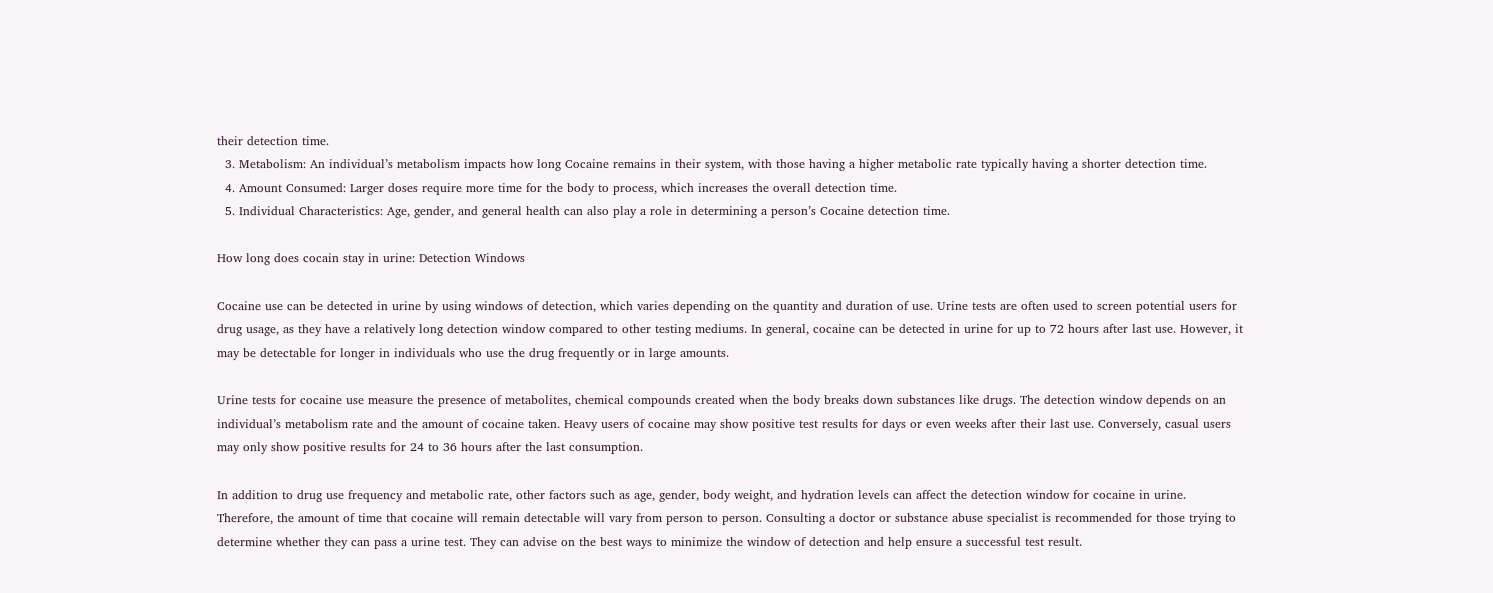their detection time.
  3. Metabolism: An individual’s metabolism impacts how long Cocaine remains in their system, with those having a higher metabolic rate typically having a shorter detection time.
  4. Amount Consumed: Larger doses require more time for the body to process, which increases the overall detection time.
  5. Individual Characteristics: Age, gender, and general health can also play a role in determining a person’s Cocaine detection time.

How long does cocain stay in urine: Detection Windows

Cocaine use can be detected in urine by using windows of detection, which varies depending on the quantity and duration of use. Urine tests are often used to screen potential users for drug usage, as they have a relatively long detection window compared to other testing mediums. In general, cocaine can be detected in urine for up to 72 hours after last use. However, it may be detectable for longer in individuals who use the drug frequently or in large amounts.

Urine tests for cocaine use measure the presence of metabolites, chemical compounds created when the body breaks down substances like drugs. The detection window depends on an individual’s metabolism rate and the amount of cocaine taken. Heavy users of cocaine may show positive test results for days or even weeks after their last use. Conversely, casual users may only show positive results for 24 to 36 hours after the last consumption.

In addition to drug use frequency and metabolic rate, other factors such as age, gender, body weight, and hydration levels can affect the detection window for cocaine in urine. Therefore, the amount of time that cocaine will remain detectable will vary from person to person. Consulting a doctor or substance abuse specialist is recommended for those trying to determine whether they can pass a urine test. They can advise on the best ways to minimize the window of detection and help ensure a successful test result.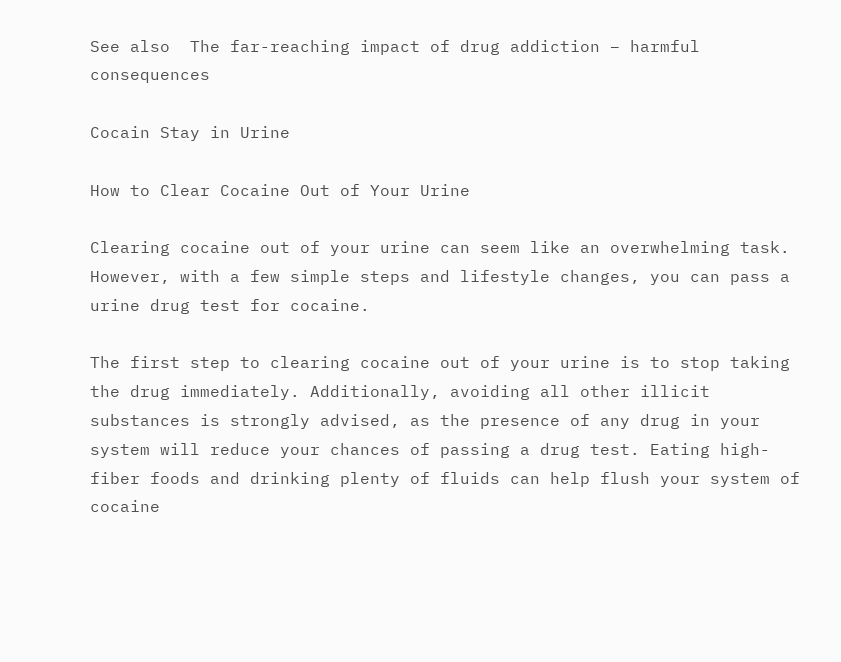See also  The far-reaching impact of drug addiction – harmful consequences

Cocain Stay in Urine

How to Clear Cocaine Out of Your Urine

Clearing cocaine out of your urine can seem like an overwhelming task. However, with a few simple steps and lifestyle changes, you can pass a urine drug test for cocaine.

The first step to clearing cocaine out of your urine is to stop taking the drug immediately. Additionally, avoiding all other illicit substances is strongly advised, as the presence of any drug in your system will reduce your chances of passing a drug test. Eating high-fiber foods and drinking plenty of fluids can help flush your system of cocaine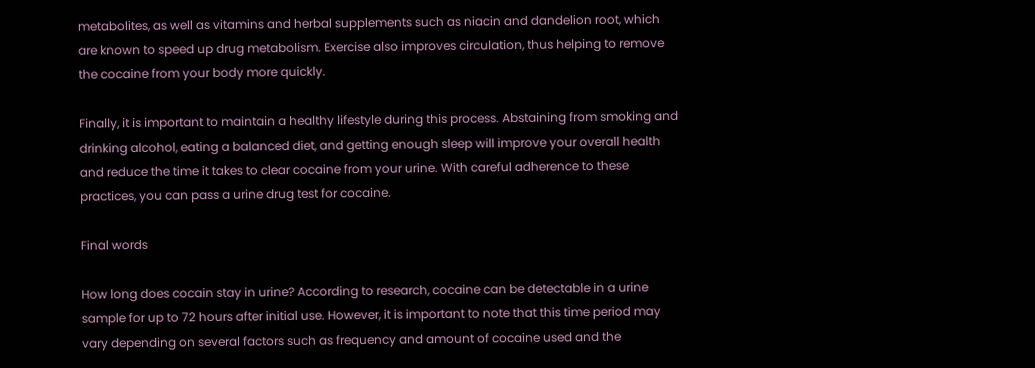metabolites, as well as vitamins and herbal supplements such as niacin and dandelion root, which are known to speed up drug metabolism. Exercise also improves circulation, thus helping to remove the cocaine from your body more quickly.

Finally, it is important to maintain a healthy lifestyle during this process. Abstaining from smoking and drinking alcohol, eating a balanced diet, and getting enough sleep will improve your overall health and reduce the time it takes to clear cocaine from your urine. With careful adherence to these practices, you can pass a urine drug test for cocaine.

Final words

How long does cocain stay in urine? According to research, cocaine can be detectable in a urine sample for up to 72 hours after initial use. However, it is important to note that this time period may vary depending on several factors such as frequency and amount of cocaine used and the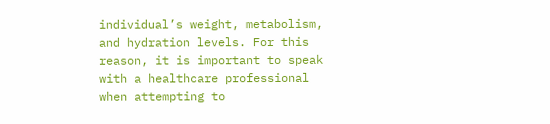individual’s weight, metabolism, and hydration levels. For this reason, it is important to speak with a healthcare professional when attempting to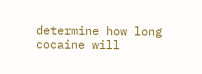determine how long cocaine will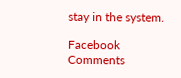stay in the system.

Facebook Comments